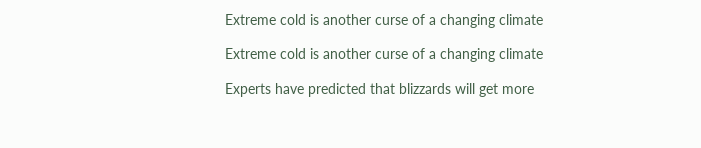Extreme cold is another curse of a changing climate

Extreme cold is another curse of a changing climate

Experts have predicted that blizzards will get more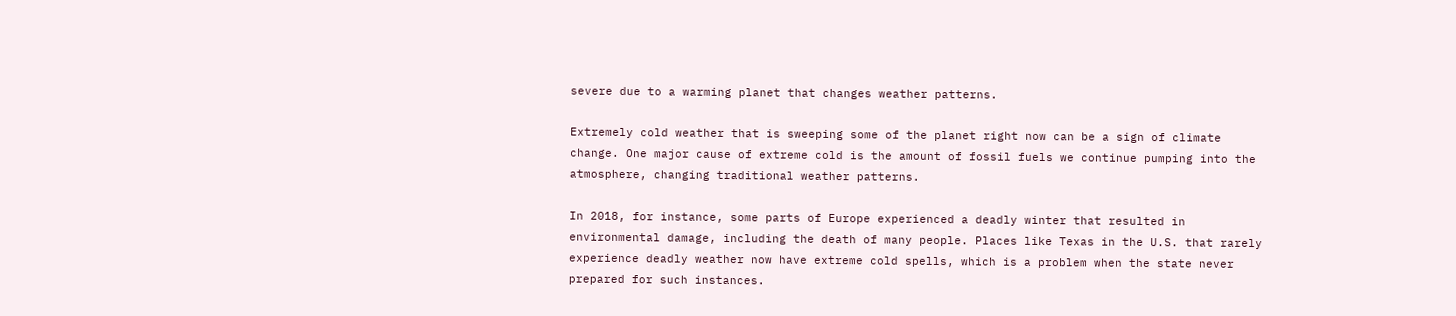severe due to a warming planet that changes weather patterns.

Extremely cold weather that is sweeping some of the planet right now can be a sign of climate change. One major cause of extreme cold is the amount of fossil fuels we continue pumping into the atmosphere, changing traditional weather patterns.

In 2018, for instance, some parts of Europe experienced a deadly winter that resulted in environmental damage, including the death of many people. Places like Texas in the U.S. that rarely experience deadly weather now have extreme cold spells, which is a problem when the state never prepared for such instances.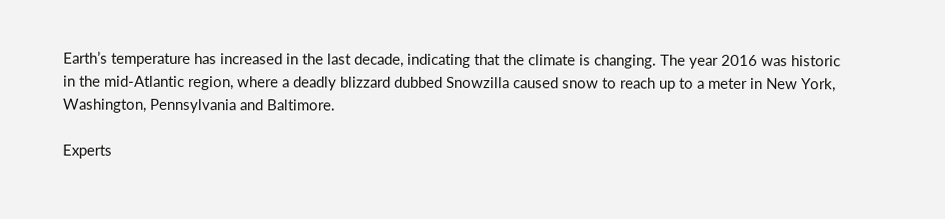Earth’s temperature has increased in the last decade, indicating that the climate is changing. The year 2016 was historic in the mid-Atlantic region, where a deadly blizzard dubbed Snowzilla caused snow to reach up to a meter in New York, Washington, Pennsylvania and Baltimore.

Experts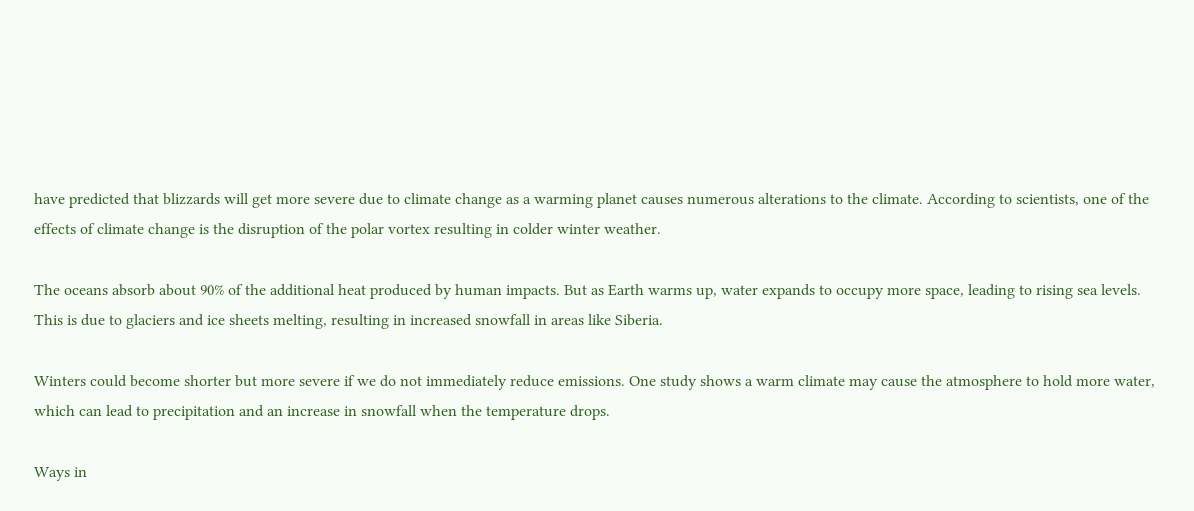have predicted that blizzards will get more severe due to climate change as a warming planet causes numerous alterations to the climate. According to scientists, one of the effects of climate change is the disruption of the polar vortex resulting in colder winter weather.

The oceans absorb about 90% of the additional heat produced by human impacts. But as Earth warms up, water expands to occupy more space, leading to rising sea levels. This is due to glaciers and ice sheets melting, resulting in increased snowfall in areas like Siberia.

Winters could become shorter but more severe if we do not immediately reduce emissions. One study shows a warm climate may cause the atmosphere to hold more water, which can lead to precipitation and an increase in snowfall when the temperature drops.

Ways in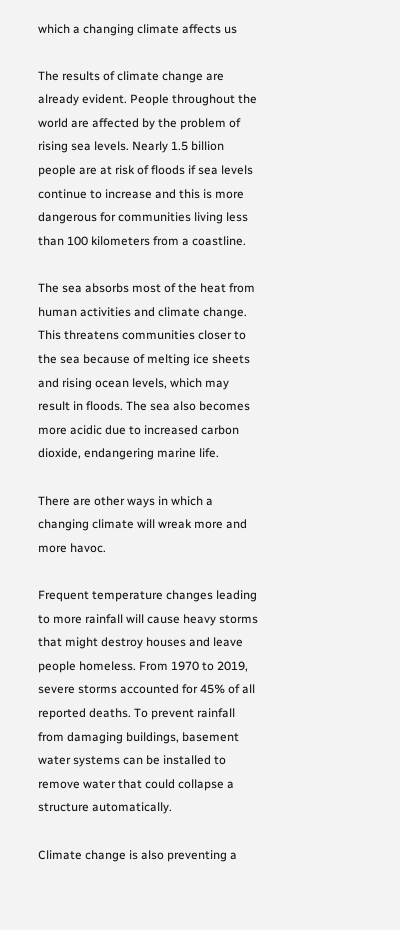which a changing climate affects us

The results of climate change are already evident. People throughout the world are affected by the problem of rising sea levels. Nearly 1.5 billion people are at risk of floods if sea levels continue to increase and this is more dangerous for communities living less than 100 kilometers from a coastline.

The sea absorbs most of the heat from human activities and climate change. This threatens communities closer to the sea because of melting ice sheets and rising ocean levels, which may result in floods. The sea also becomes more acidic due to increased carbon dioxide, endangering marine life.

There are other ways in which a changing climate will wreak more and more havoc.

Frequent temperature changes leading to more rainfall will cause heavy storms that might destroy houses and leave people homeless. From 1970 to 2019, severe storms accounted for 45% of all reported deaths. To prevent rainfall from damaging buildings, basement water systems can be installed to remove water that could collapse a structure automatically.

Climate change is also preventing a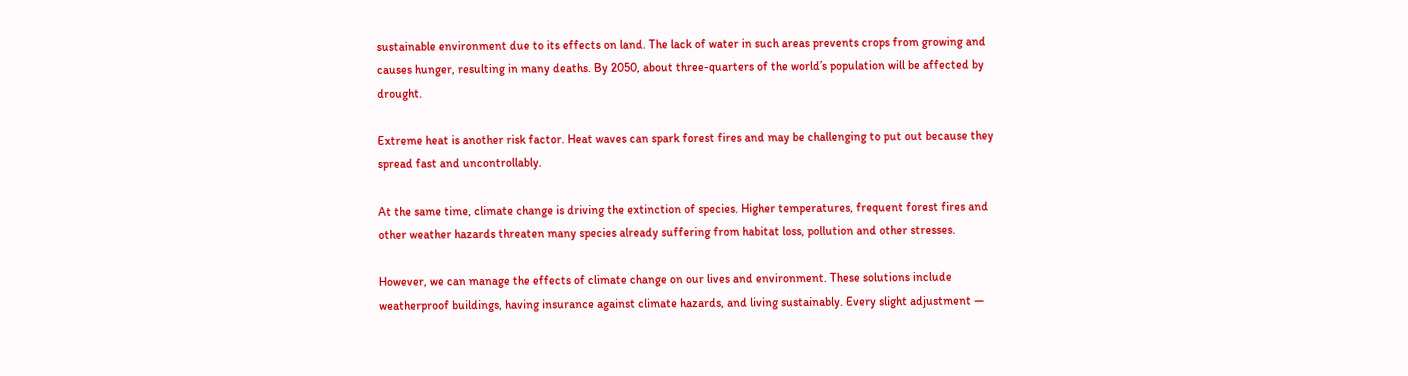sustainable environment due to its effects on land. The lack of water in such areas prevents crops from growing and causes hunger, resulting in many deaths. By 2050, about three-quarters of the world’s population will be affected by drought.

Extreme heat is another risk factor. Heat waves can spark forest fires and may be challenging to put out because they spread fast and uncontrollably.

At the same time, climate change is driving the extinction of species. Higher temperatures, frequent forest fires and other weather hazards threaten many species already suffering from habitat loss, pollution and other stresses.

However, we can manage the effects of climate change on our lives and environment. These solutions include weatherproof buildings, having insurance against climate hazards, and living sustainably. Every slight adjustment —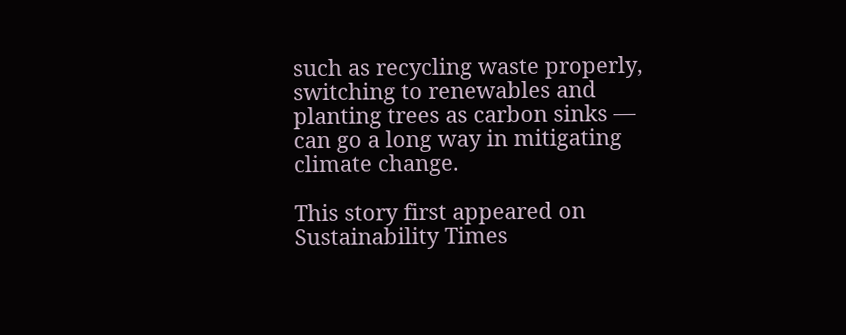such as recycling waste properly, switching to renewables and planting trees as carbon sinks — can go a long way in mitigating climate change.

This story first appeared on Sustainability Times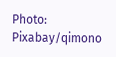Photo: Pixabay/qimono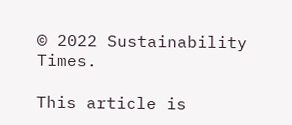© 2022 Sustainability Times.

This article is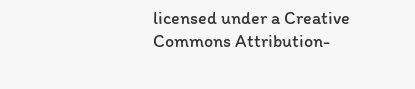licensed under a Creative Commons Attribution-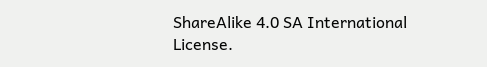ShareAlike 4.0 SA International License.